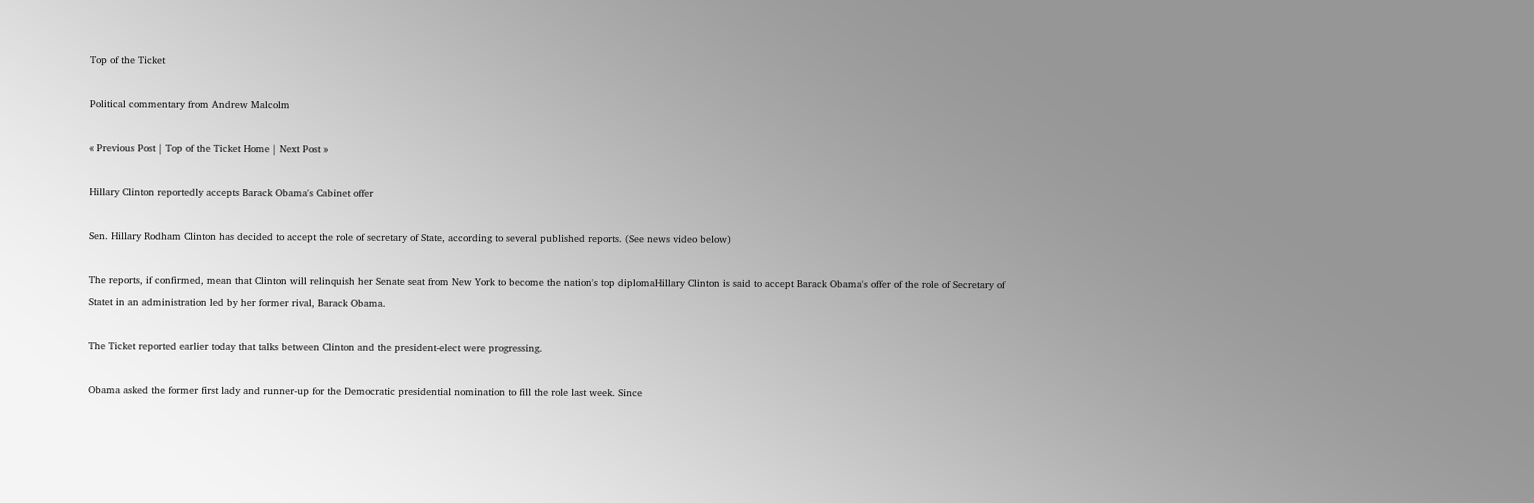Top of the Ticket

Political commentary from Andrew Malcolm

« Previous Post | Top of the Ticket Home | Next Post »

Hillary Clinton reportedly accepts Barack Obama's Cabinet offer

Sen. Hillary Rodham Clinton has decided to accept the role of secretary of State, according to several published reports. (See news video below)

The reports, if confirmed, mean that Clinton will relinquish her Senate seat from New York to become the nation's top diplomaHillary Clinton is said to accept Barack Obama's offer of the role of Secretary of Statet in an administration led by her former rival, Barack Obama.

The Ticket reported earlier today that talks between Clinton and the president-elect were progressing.

Obama asked the former first lady and runner-up for the Democratic presidential nomination to fill the role last week. Since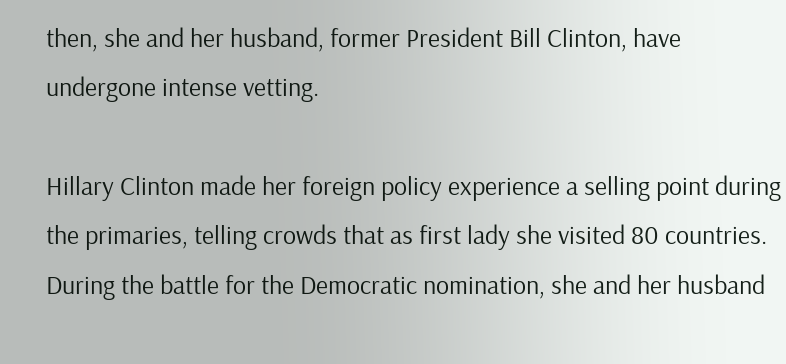then, she and her husband, former President Bill Clinton, have undergone intense vetting.

Hillary Clinton made her foreign policy experience a selling point during the primaries, telling crowds that as first lady she visited 80 countries. During the battle for the Democratic nomination, she and her husband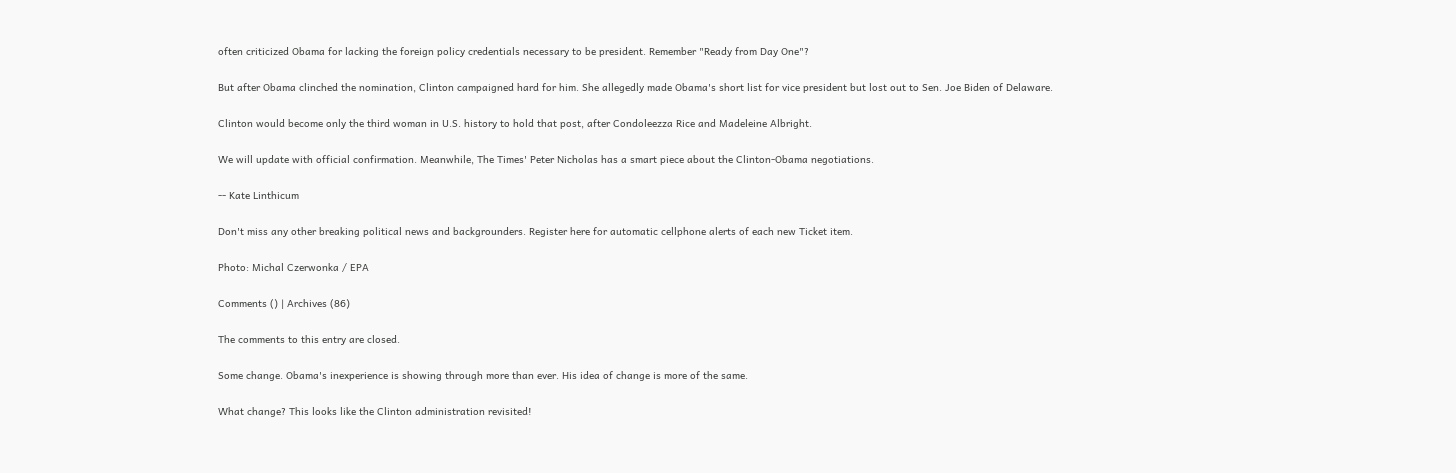often criticized Obama for lacking the foreign policy credentials necessary to be president. Remember "Ready from Day One"?

But after Obama clinched the nomination, Clinton campaigned hard for him. She allegedly made Obama's short list for vice president but lost out to Sen. Joe Biden of Delaware.

Clinton would become only the third woman in U.S. history to hold that post, after Condoleezza Rice and Madeleine Albright.

We will update with official confirmation. Meanwhile, The Times' Peter Nicholas has a smart piece about the Clinton-Obama negotiations.

-- Kate Linthicum

Don't miss any other breaking political news and backgrounders. Register here for automatic cellphone alerts of each new Ticket item.

Photo: Michal Czerwonka / EPA

Comments () | Archives (86)

The comments to this entry are closed.

Some change. Obama's inexperience is showing through more than ever. His idea of change is more of the same.

What change? This looks like the Clinton administration revisited!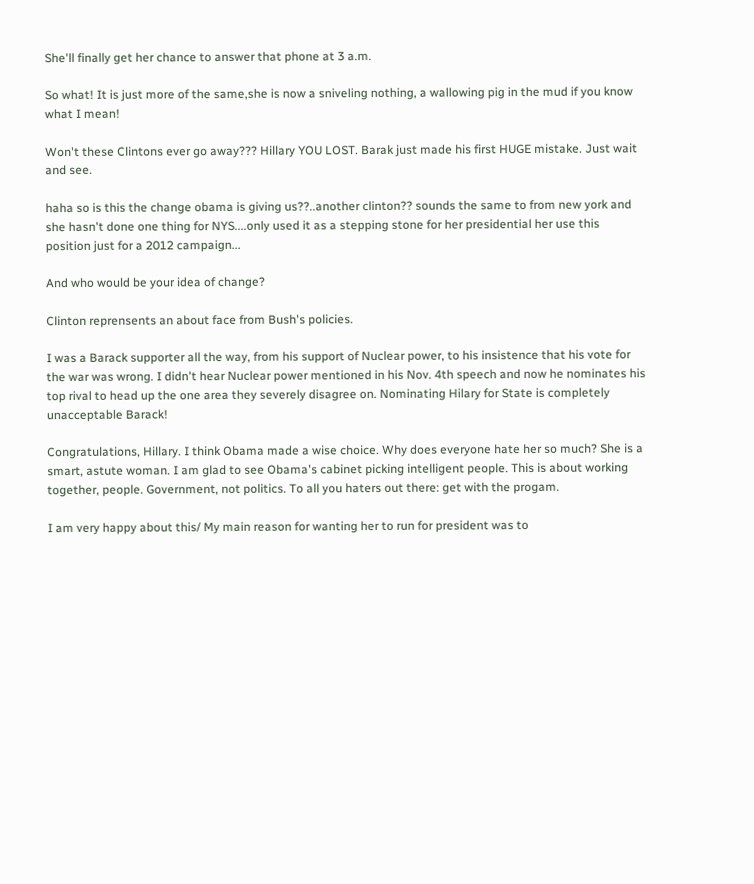She'll finally get her chance to answer that phone at 3 a.m.

So what! It is just more of the same,she is now a sniveling nothing, a wallowing pig in the mud if you know what I mean!

Won't these Clintons ever go away??? Hillary YOU LOST. Barak just made his first HUGE mistake. Just wait and see.

haha so is this the change obama is giving us??..another clinton?? sounds the same to from new york and she hasn't done one thing for NYS....only used it as a stepping stone for her presidential her use this position just for a 2012 campaign...

And who would be your idea of change?

Clinton reprensents an about face from Bush's policies.

I was a Barack supporter all the way, from his support of Nuclear power, to his insistence that his vote for the war was wrong. I didn't hear Nuclear power mentioned in his Nov. 4th speech and now he nominates his top rival to head up the one area they severely disagree on. Nominating Hilary for State is completely unacceptable Barack!

Congratulations, Hillary. I think Obama made a wise choice. Why does everyone hate her so much? She is a smart, astute woman. I am glad to see Obama's cabinet picking intelligent people. This is about working together, people. Government, not politics. To all you haters out there: get with the progam.

I am very happy about this/ My main reason for wanting her to run for president was to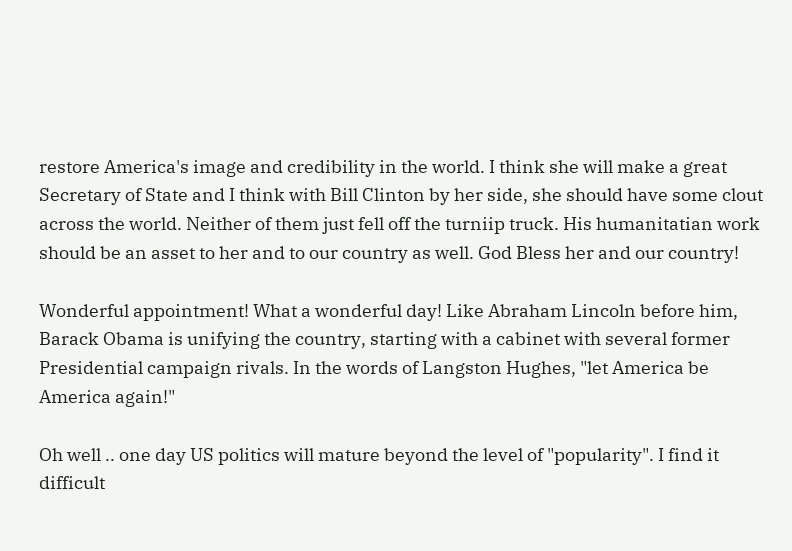restore America's image and credibility in the world. I think she will make a great Secretary of State and I think with Bill Clinton by her side, she should have some clout across the world. Neither of them just fell off the turniip truck. His humanitatian work should be an asset to her and to our country as well. God Bless her and our country!

Wonderful appointment! What a wonderful day! Like Abraham Lincoln before him, Barack Obama is unifying the country, starting with a cabinet with several former Presidential campaign rivals. In the words of Langston Hughes, "let America be America again!"

Oh well .. one day US politics will mature beyond the level of "popularity". I find it difficult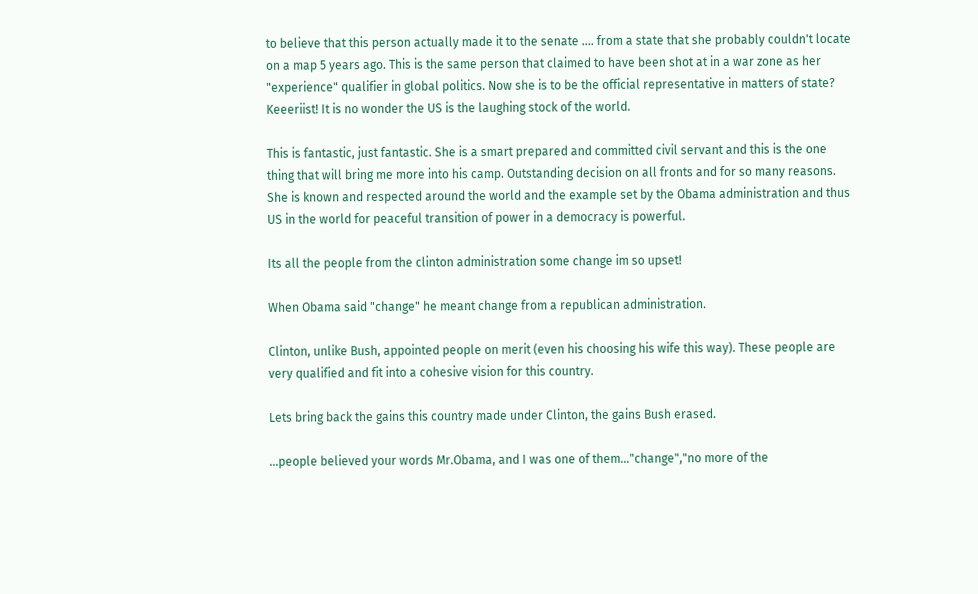to believe that this person actually made it to the senate .... from a state that she probably couldn't locate on a map 5 years ago. This is the same person that claimed to have been shot at in a war zone as her "experience" qualifier in global politics. Now she is to be the official representative in matters of state? Keeeriist! It is no wonder the US is the laughing stock of the world.

This is fantastic, just fantastic. She is a smart prepared and committed civil servant and this is the one thing that will bring me more into his camp. Outstanding decision on all fronts and for so many reasons. She is known and respected around the world and the example set by the Obama administration and thus US in the world for peaceful transition of power in a democracy is powerful.

Its all the people from the clinton administration some change im so upset!

When Obama said "change" he meant change from a republican administration.

Clinton, unlike Bush, appointed people on merit (even his choosing his wife this way). These people are very qualified and fit into a cohesive vision for this country.

Lets bring back the gains this country made under Clinton, the gains Bush erased.

...people believed your words Mr.Obama, and I was one of them..."change","no more of the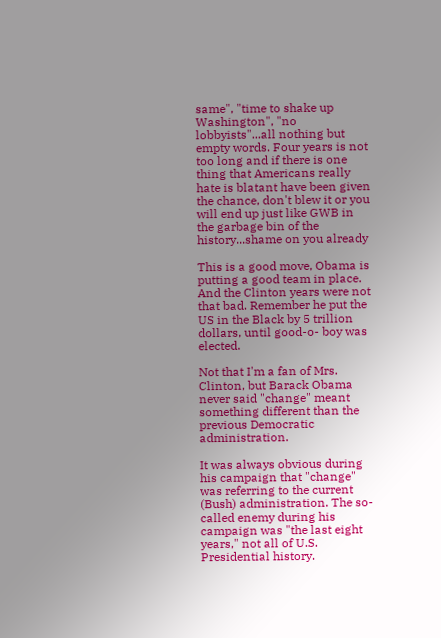same", "time to shake up Washington", "no lobbyists"...all nothing but empty words. Four years is not too long and if there is one thing that Americans really hate is blatant have been given the chance, don't blew it or you will end up just like GWB in the garbage bin of the history...shame on you already

This is a good move, Obama is putting a good team in place. And the Clinton years were not that bad. Remember he put the US in the Black by 5 trillion dollars, until good-o- boy was elected.

Not that I'm a fan of Mrs. Clinton, but Barack Obama never said "change" meant something different than the previous Democratic administration.

It was always obvious during his campaign that "change" was referring to the current (Bush) administration. The so-called enemy during his campaign was "the last eight years," not all of U.S. Presidential history.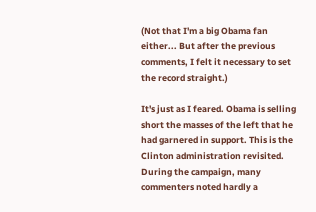(Not that I'm a big Obama fan either... But after the previous comments, I felt it necessary to set the record straight.)

It's just as I feared. Obama is selling short the masses of the left that he had garnered in support. This is the Clinton administration revisited. During the campaign, many commenters noted hardly a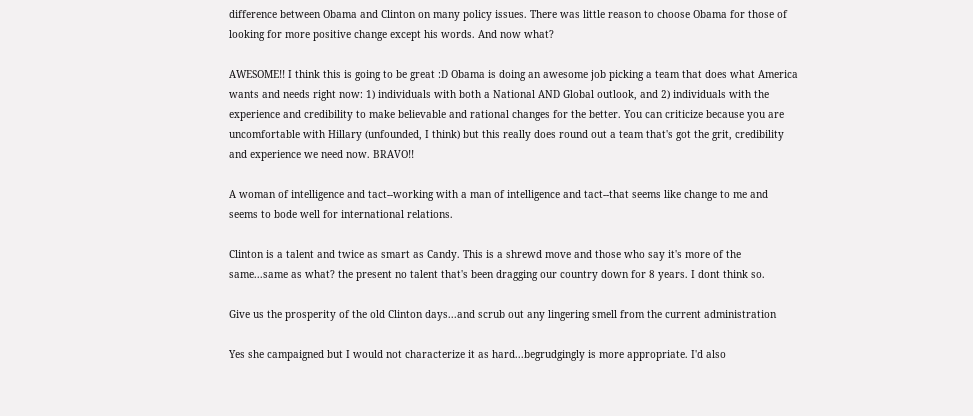difference between Obama and Clinton on many policy issues. There was little reason to choose Obama for those of looking for more positive change except his words. And now what?

AWESOME!! I think this is going to be great :D Obama is doing an awesome job picking a team that does what America wants and needs right now: 1) individuals with both a National AND Global outlook, and 2) individuals with the experience and credibility to make believable and rational changes for the better. You can criticize because you are uncomfortable with Hillary (unfounded, I think) but this really does round out a team that's got the grit, credibility and experience we need now. BRAVO!!

A woman of intelligence and tact--working with a man of intelligence and tact--that seems like change to me and seems to bode well for international relations.

Clinton is a talent and twice as smart as Candy. This is a shrewd move and those who say it's more of the same...same as what? the present no talent that's been dragging our country down for 8 years. I dont think so.

Give us the prosperity of the old Clinton days...and scrub out any lingering smell from the current administration

Yes she campaigned but I would not characterize it as hard...begrudgingly is more appropriate. I'd also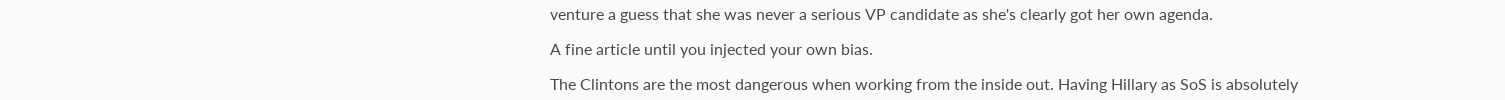venture a guess that she was never a serious VP candidate as she's clearly got her own agenda.

A fine article until you injected your own bias.

The Clintons are the most dangerous when working from the inside out. Having Hillary as SoS is absolutely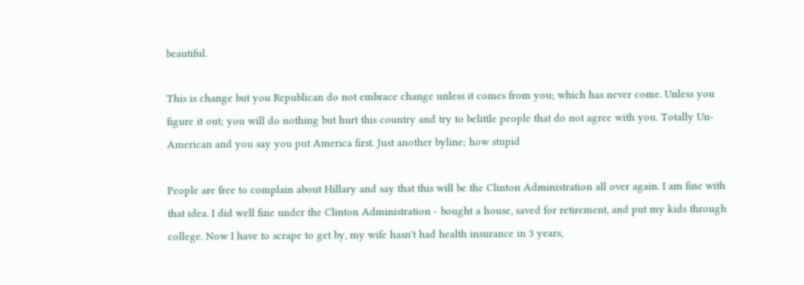beautiful.

This is change but you Republican do not embrace change unless it comes from you; which has never come. Unless you figure it out; you will do nothing but hurt this country and try to belittle people that do not agree with you. Totally Un-American and you say you put America first. Just another byline; how stupid

People are free to complain about Hillary and say that this will be the Clinton Administration all over again. I am fine with that idea. I did well fine under the Clinton Administration - bought a house, saved for retirement, and put my kids through college. Now I have to scrape to get by, my wife hasn't had health insurance in 3 years,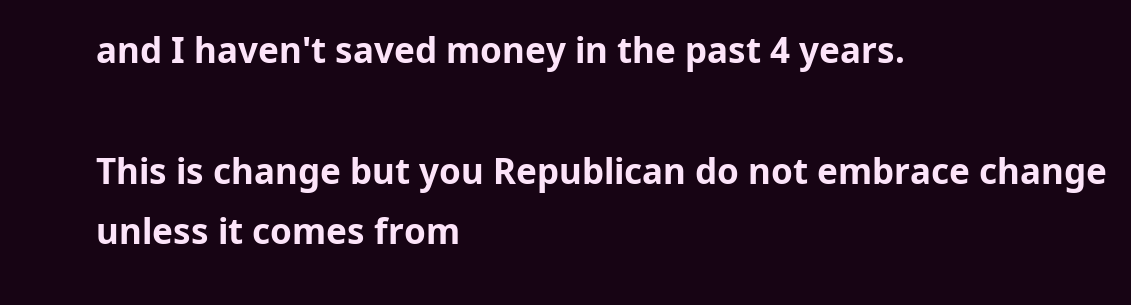and I haven't saved money in the past 4 years.

This is change but you Republican do not embrace change unless it comes from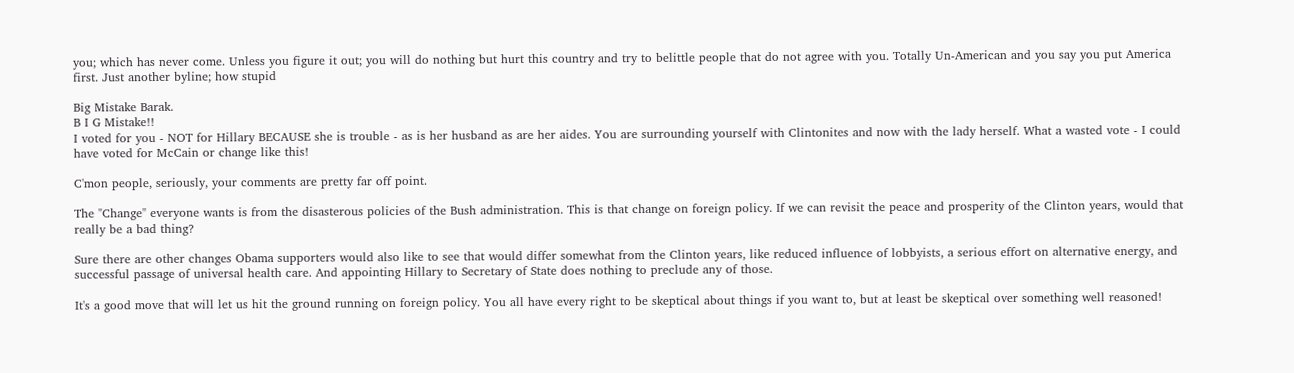you; which has never come. Unless you figure it out; you will do nothing but hurt this country and try to belittle people that do not agree with you. Totally Un-American and you say you put America first. Just another byline; how stupid

Big Mistake Barak.
B I G Mistake!!
I voted for you - NOT for Hillary BECAUSE she is trouble - as is her husband as are her aides. You are surrounding yourself with Clintonites and now with the lady herself. What a wasted vote - I could have voted for McCain or change like this!

C'mon people, seriously, your comments are pretty far off point.

The "Change" everyone wants is from the disasterous policies of the Bush administration. This is that change on foreign policy. If we can revisit the peace and prosperity of the Clinton years, would that really be a bad thing?

Sure there are other changes Obama supporters would also like to see that would differ somewhat from the Clinton years, like reduced influence of lobbyists, a serious effort on alternative energy, and successful passage of universal health care. And appointing Hillary to Secretary of State does nothing to preclude any of those.

It's a good move that will let us hit the ground running on foreign policy. You all have every right to be skeptical about things if you want to, but at least be skeptical over something well reasoned!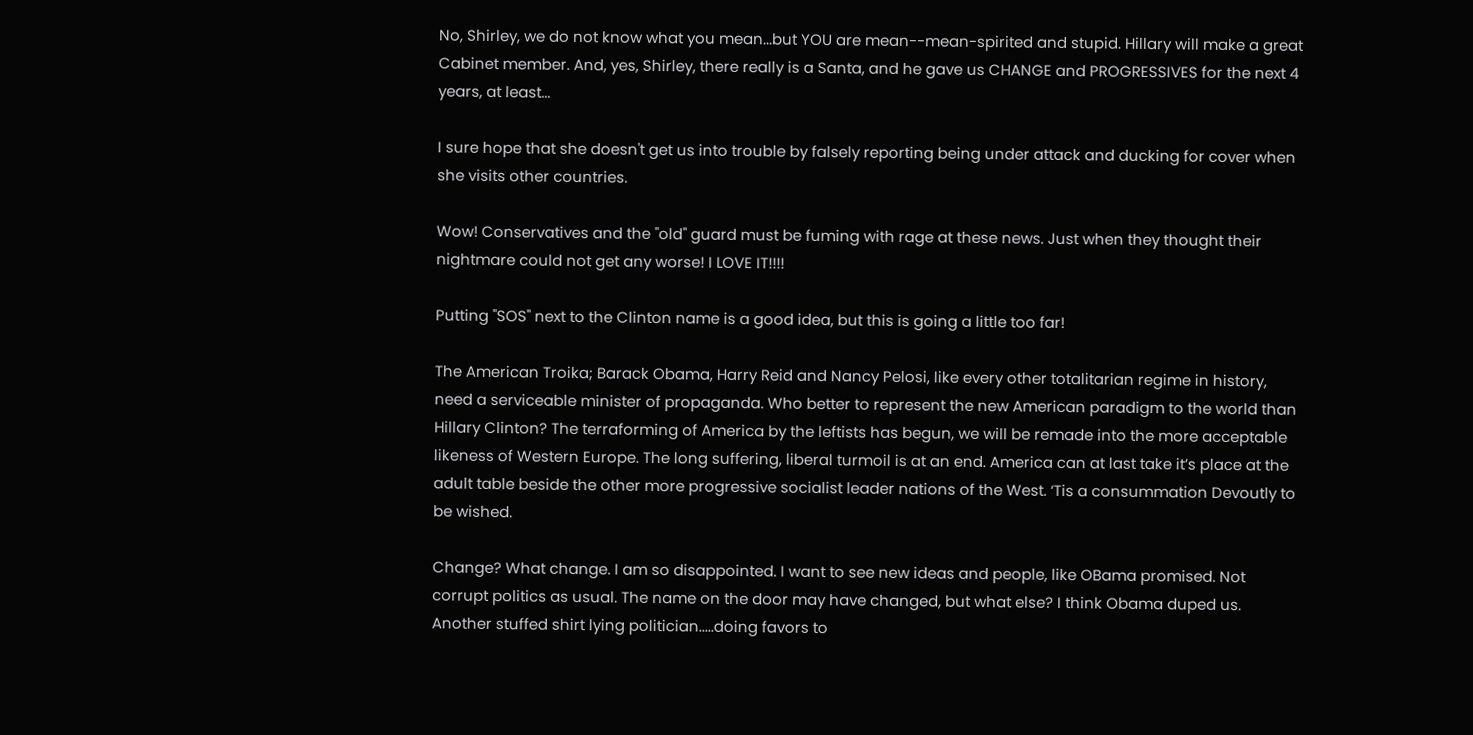No, Shirley, we do not know what you mean...but YOU are mean--mean-spirited and stupid. Hillary will make a great Cabinet member. And, yes, Shirley, there really is a Santa, and he gave us CHANGE and PROGRESSIVES for the next 4 years, at least...

I sure hope that she doesn't get us into trouble by falsely reporting being under attack and ducking for cover when she visits other countries.

Wow! Conservatives and the "old" guard must be fuming with rage at these news. Just when they thought their nightmare could not get any worse! I LOVE IT!!!!

Putting "SOS" next to the Clinton name is a good idea, but this is going a little too far!

The American Troika; Barack Obama, Harry Reid and Nancy Pelosi, like every other totalitarian regime in history, need a serviceable minister of propaganda. Who better to represent the new American paradigm to the world than Hillary Clinton? The terraforming of America by the leftists has begun, we will be remade into the more acceptable likeness of Western Europe. The long suffering, liberal turmoil is at an end. America can at last take it’s place at the adult table beside the other more progressive socialist leader nations of the West. ‘Tis a consummation Devoutly to be wished.

Change? What change. I am so disappointed. I want to see new ideas and people, like OBama promised. Not corrupt politics as usual. The name on the door may have changed, but what else? I think Obama duped us. Another stuffed shirt lying politician.....doing favors to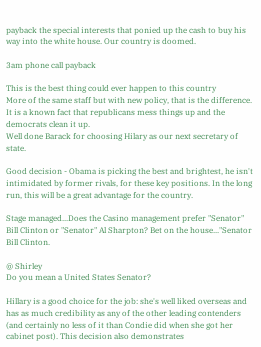payback the special interests that ponied up the cash to buy his way into the white house. Our country is doomed.

3am phone call payback

This is the best thing could ever happen to this country
More of the same staff but with new policy, that is the difference.
It is a known fact that republicans mess things up and the democrats clean it up.
Well done Barack for choosing Hilary as our next secretary of state.

Good decision - Obama is picking the best and brightest, he isn't intimidated by former rivals, for these key positions. In the long run, this will be a great advantage for the country.

Stage managed...Does the Casino management prefer "Senator" Bill Clinton or "Senator" Al Sharpton? Bet on the house..."Senator Bill Clinton.

@ Shirley
Do you mean a United States Senator?

Hillary is a good choice for the job: she's well liked overseas and has as much credibility as any of the other leading contenders (and certainly no less of it than Condie did when she got her cabinet post). This decision also demonstrates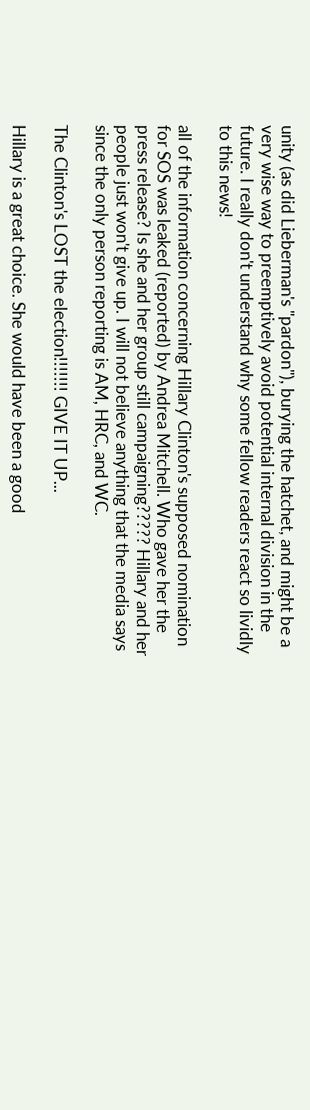unity (as did Lieberman's "pardon"), burying the hatchet, and might be a very wise way to preemptively avoid potential internal division in the future. I really don't understand why some fellow readers react so lividly to this news!

all of the information concerning Hillary Clinton's supposed nomination for SOS was leaked (reported) by Andrea Mitchell. Who gave her the press release? Is she and her group still campaigning????? Hillary and her people just won't give up. I will not believe anything that the media says since the only person reporting is AM, HRC, and WC.

The Clinton's LOST the election!!!!!!! GIVE IT UP...

Hillary is a great choice. She would have been a good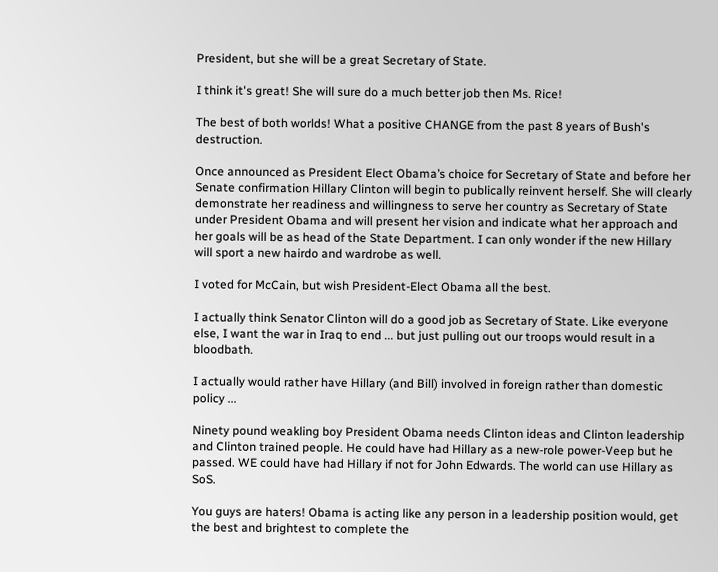President, but she will be a great Secretary of State.

I think it's great! She will sure do a much better job then Ms. Rice!

The best of both worlds! What a positive CHANGE from the past 8 years of Bush's destruction.

Once announced as President Elect Obama’s choice for Secretary of State and before her Senate confirmation Hillary Clinton will begin to publically reinvent herself. She will clearly demonstrate her readiness and willingness to serve her country as Secretary of State under President Obama and will present her vision and indicate what her approach and her goals will be as head of the State Department. I can only wonder if the new Hillary will sport a new hairdo and wardrobe as well.

I voted for McCain, but wish President-Elect Obama all the best.

I actually think Senator Clinton will do a good job as Secretary of State. Like everyone else, I want the war in Iraq to end ... but just pulling out our troops would result in a bloodbath.

I actually would rather have Hillary (and Bill) involved in foreign rather than domestic policy ...

Ninety pound weakling boy President Obama needs Clinton ideas and Clinton leadership and Clinton trained people. He could have had Hillary as a new-role power-Veep but he passed. WE could have had Hillary if not for John Edwards. The world can use Hillary as SoS.

You guys are haters! Obama is acting like any person in a leadership position would, get the best and brightest to complete the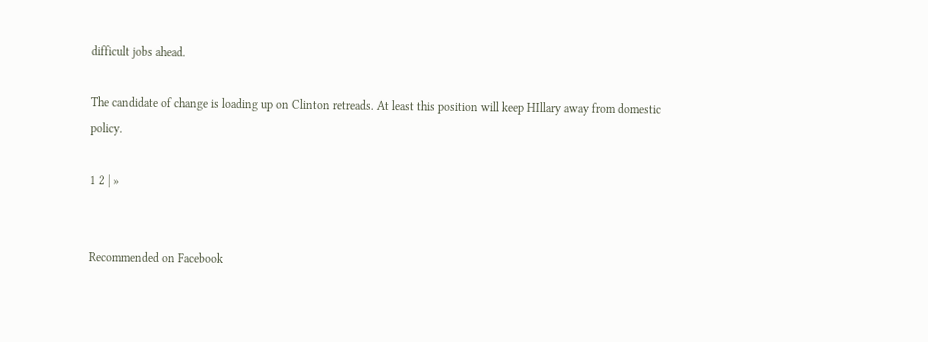difficult jobs ahead.

The candidate of change is loading up on Clinton retreads. At least this position will keep HIllary away from domestic policy.

1 2 | »


Recommended on Facebook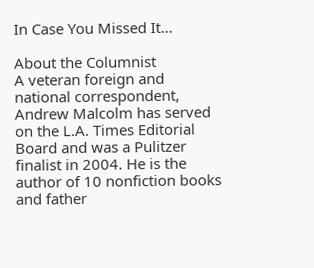In Case You Missed It...

About the Columnist
A veteran foreign and national correspondent, Andrew Malcolm has served on the L.A. Times Editorial Board and was a Pulitzer finalist in 2004. He is the author of 10 nonfiction books and father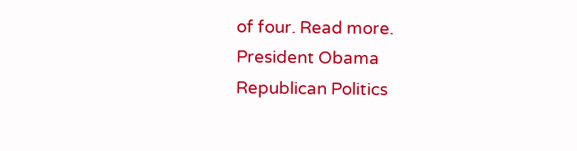of four. Read more.
President Obama
Republican Politics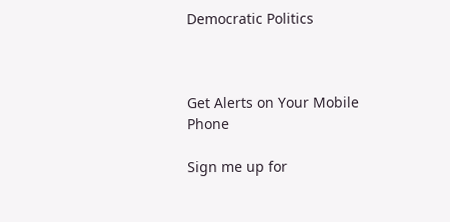Democratic Politics



Get Alerts on Your Mobile Phone

Sign me up for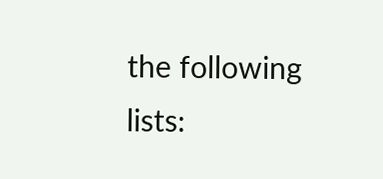the following lists: